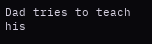Dad tries to teach his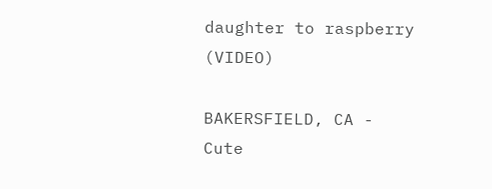daughter to raspberry (VIDEO)

BAKERSFIELD, CA - Cute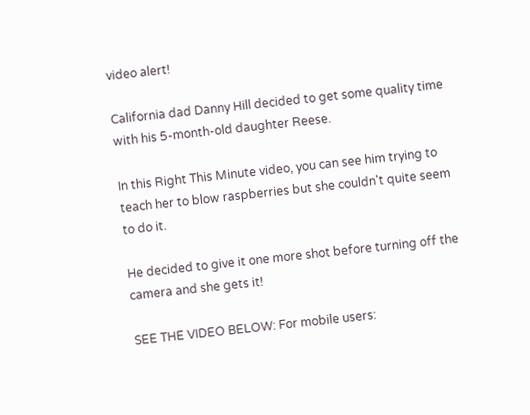video alert!

California dad Danny Hill decided to get some quality time with his 5-month-old daughter Reese.

In this Right This Minute video, you can see him trying to teach her to blow raspberries but she couldn't quite seem to do it.

He decided to give it one more shot before turning off the camera and she gets it!

SEE THE VIDEO BELOW: For mobile users: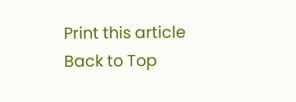Print this article Back to Top